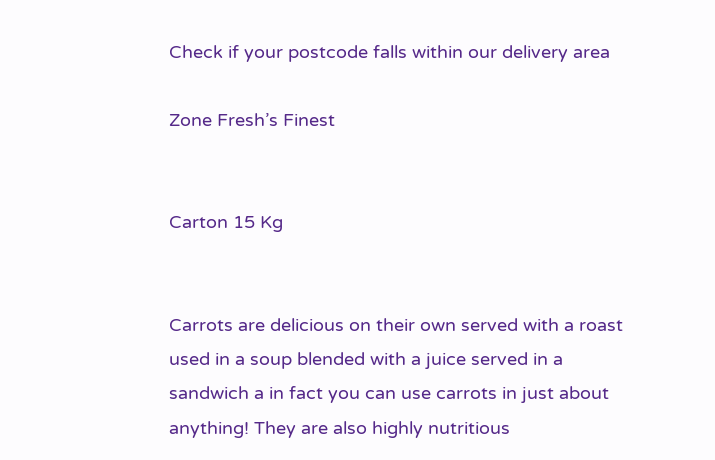Check if your postcode falls within our delivery area

Zone Fresh’s Finest


Carton 15 Kg


Carrots are delicious on their own served with a roast used in a soup blended with a juice served in a sandwich a in fact you can use carrots in just about anything! They are also highly nutritious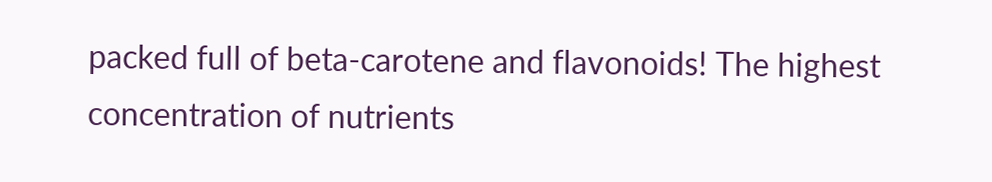packed full of beta-carotene and flavonoids! The highest concentration of nutrients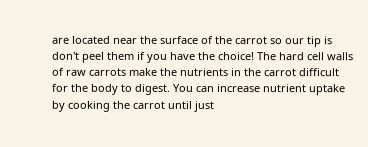are located near the surface of the carrot so our tip is don't peel them if you have the choice! The hard cell walls of raw carrots make the nutrients in the carrot difficult for the body to digest. You can increase nutrient uptake by cooking the carrot until just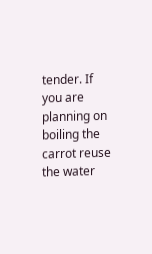tender. If you are planning on boiling the carrot reuse the water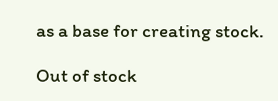as a base for creating stock.

Out of stock